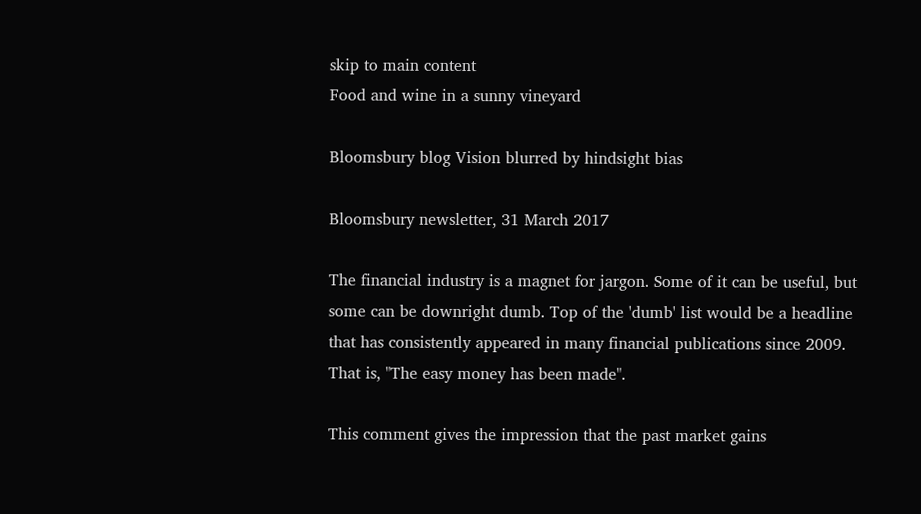skip to main content
Food and wine in a sunny vineyard

Bloomsbury blog Vision blurred by hindsight bias

Bloomsbury newsletter, 31 March 2017

The financial industry is a magnet for jargon. Some of it can be useful, but some can be downright dumb. Top of the 'dumb' list would be a headline that has consistently appeared in many financial publications since 2009. That is, "The easy money has been made".

This comment gives the impression that the past market gains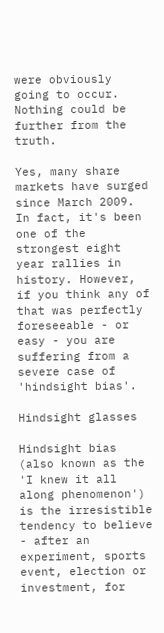were obviously going to occur. Nothing could be further from the truth.

Yes, many share markets have surged since March 2009. In fact, it's been one of the strongest eight year rallies in history. However, if you think any of that was perfectly foreseeable - or easy - you are suffering from a severe case of 'hindsight bias'.

Hindsight glasses

Hindsight bias (also known as the 'I knew it all along phenomenon') is the irresistible tendency to believe - after an experiment, sports event, election or investment, for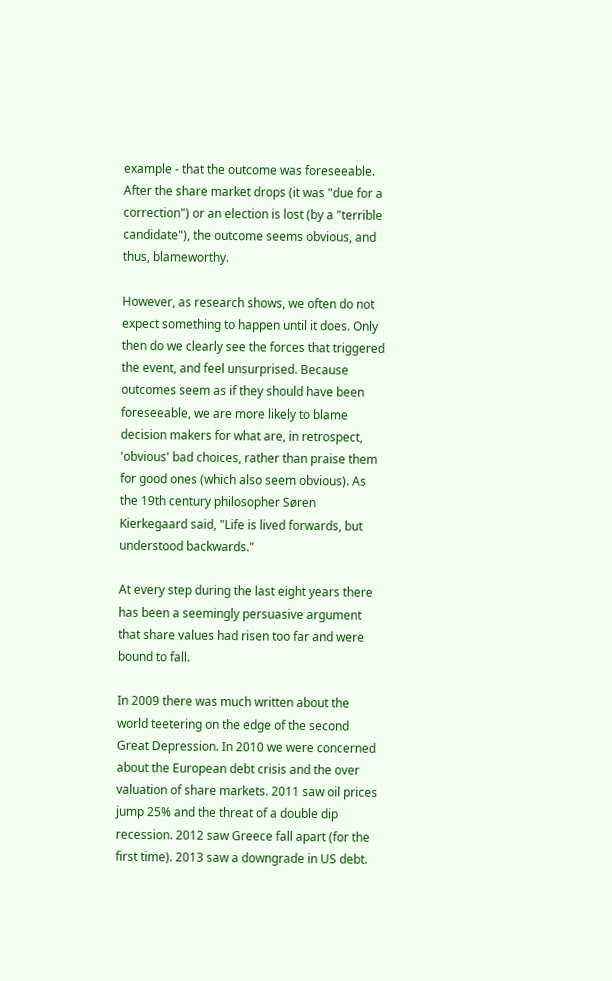example - that the outcome was foreseeable. After the share market drops (it was "due for a correction") or an election is lost (by a "terrible candidate"), the outcome seems obvious, and thus, blameworthy.

However, as research shows, we often do not expect something to happen until it does. Only then do we clearly see the forces that triggered the event, and feel unsurprised. Because outcomes seem as if they should have been foreseeable, we are more likely to blame decision makers for what are, in retrospect, 'obvious' bad choices, rather than praise them for good ones (which also seem obvious). As the 19th century philosopher Søren Kierkegaard said, "Life is lived forwards, but understood backwards."

At every step during the last eight years there has been a seemingly persuasive argument that share values had risen too far and were bound to fall.

In 2009 there was much written about the world teetering on the edge of the second Great Depression. In 2010 we were concerned about the European debt crisis and the over valuation of share markets. 2011 saw oil prices jump 25% and the threat of a double dip recession. 2012 saw Greece fall apart (for the first time). 2013 saw a downgrade in US debt.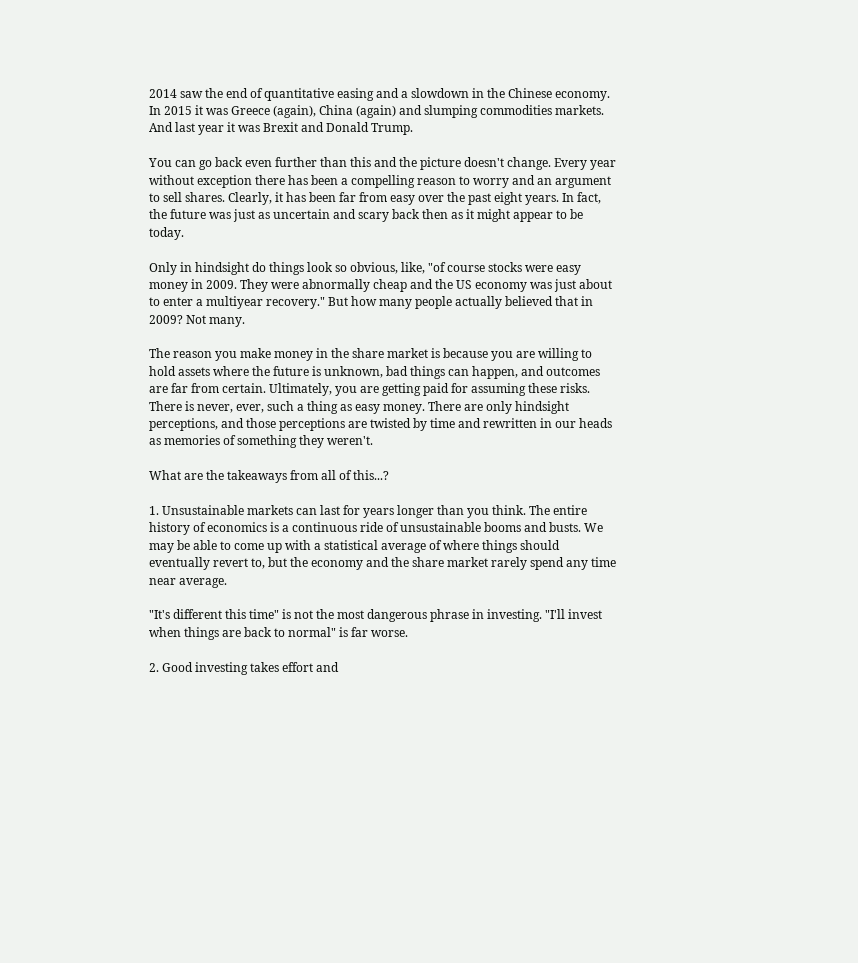2014 saw the end of quantitative easing and a slowdown in the Chinese economy. In 2015 it was Greece (again), China (again) and slumping commodities markets. And last year it was Brexit and Donald Trump.

You can go back even further than this and the picture doesn't change. Every year without exception there has been a compelling reason to worry and an argument to sell shares. Clearly, it has been far from easy over the past eight years. In fact, the future was just as uncertain and scary back then as it might appear to be today.

Only in hindsight do things look so obvious, like, "of course stocks were easy money in 2009. They were abnormally cheap and the US economy was just about to enter a multiyear recovery." But how many people actually believed that in 2009? Not many.

The reason you make money in the share market is because you are willing to hold assets where the future is unknown, bad things can happen, and outcomes are far from certain. Ultimately, you are getting paid for assuming these risks. There is never, ever, such a thing as easy money. There are only hindsight perceptions, and those perceptions are twisted by time and rewritten in our heads as memories of something they weren't.

What are the takeaways from all of this...?

1. Unsustainable markets can last for years longer than you think. The entire history of economics is a continuous ride of unsustainable booms and busts. We may be able to come up with a statistical average of where things should eventually revert to, but the economy and the share market rarely spend any time near average.

"It's different this time" is not the most dangerous phrase in investing. "I'll invest when things are back to normal" is far worse.

2. Good investing takes effort and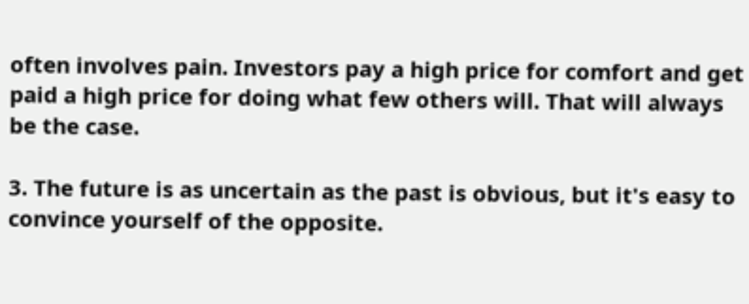often involves pain. Investors pay a high price for comfort and get paid a high price for doing what few others will. That will always be the case.

3. The future is as uncertain as the past is obvious, but it's easy to convince yourself of the opposite.